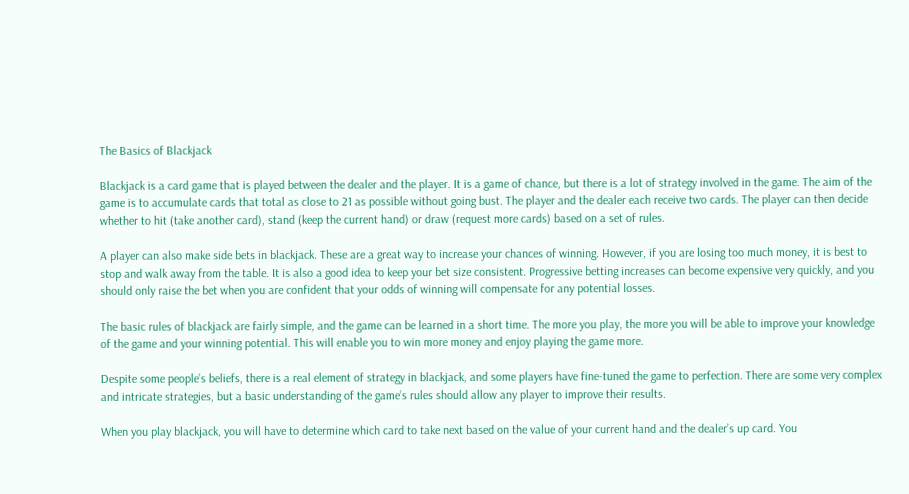The Basics of Blackjack

Blackjack is a card game that is played between the dealer and the player. It is a game of chance, but there is a lot of strategy involved in the game. The aim of the game is to accumulate cards that total as close to 21 as possible without going bust. The player and the dealer each receive two cards. The player can then decide whether to hit (take another card), stand (keep the current hand) or draw (request more cards) based on a set of rules.

A player can also make side bets in blackjack. These are a great way to increase your chances of winning. However, if you are losing too much money, it is best to stop and walk away from the table. It is also a good idea to keep your bet size consistent. Progressive betting increases can become expensive very quickly, and you should only raise the bet when you are confident that your odds of winning will compensate for any potential losses.

The basic rules of blackjack are fairly simple, and the game can be learned in a short time. The more you play, the more you will be able to improve your knowledge of the game and your winning potential. This will enable you to win more money and enjoy playing the game more.

Despite some people’s beliefs, there is a real element of strategy in blackjack, and some players have fine-tuned the game to perfection. There are some very complex and intricate strategies, but a basic understanding of the game’s rules should allow any player to improve their results.

When you play blackjack, you will have to determine which card to take next based on the value of your current hand and the dealer’s up card. You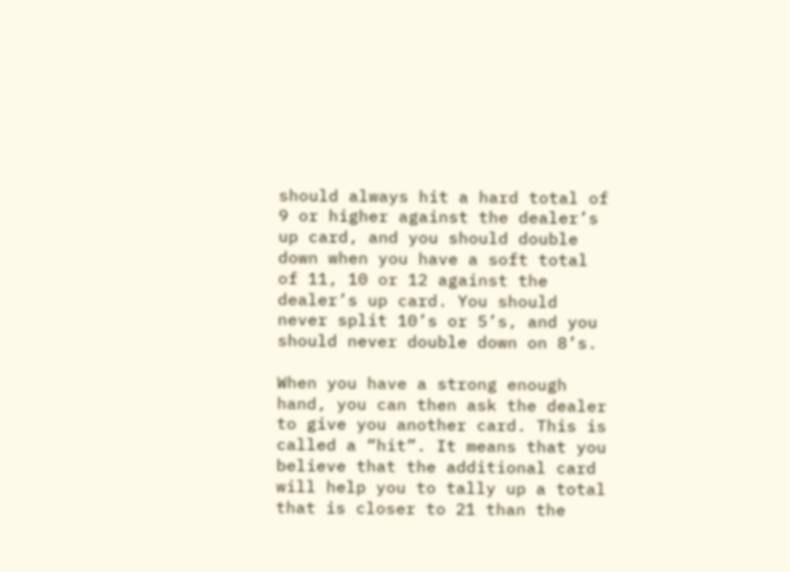should always hit a hard total of 9 or higher against the dealer’s up card, and you should double down when you have a soft total of 11, 10 or 12 against the dealer’s up card. You should never split 10’s or 5’s, and you should never double down on 8’s.

When you have a strong enough hand, you can then ask the dealer to give you another card. This is called a “hit”. It means that you believe that the additional card will help you to tally up a total that is closer to 21 than the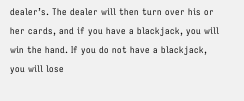dealer’s. The dealer will then turn over his or her cards, and if you have a blackjack, you will win the hand. If you do not have a blackjack, you will lose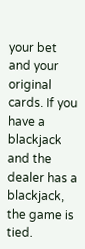your bet and your original cards. If you have a blackjack and the dealer has a blackjack, the game is tied.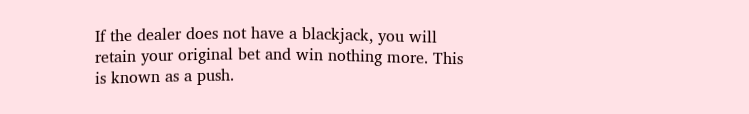If the dealer does not have a blackjack, you will retain your original bet and win nothing more. This is known as a push.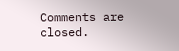Comments are closed.